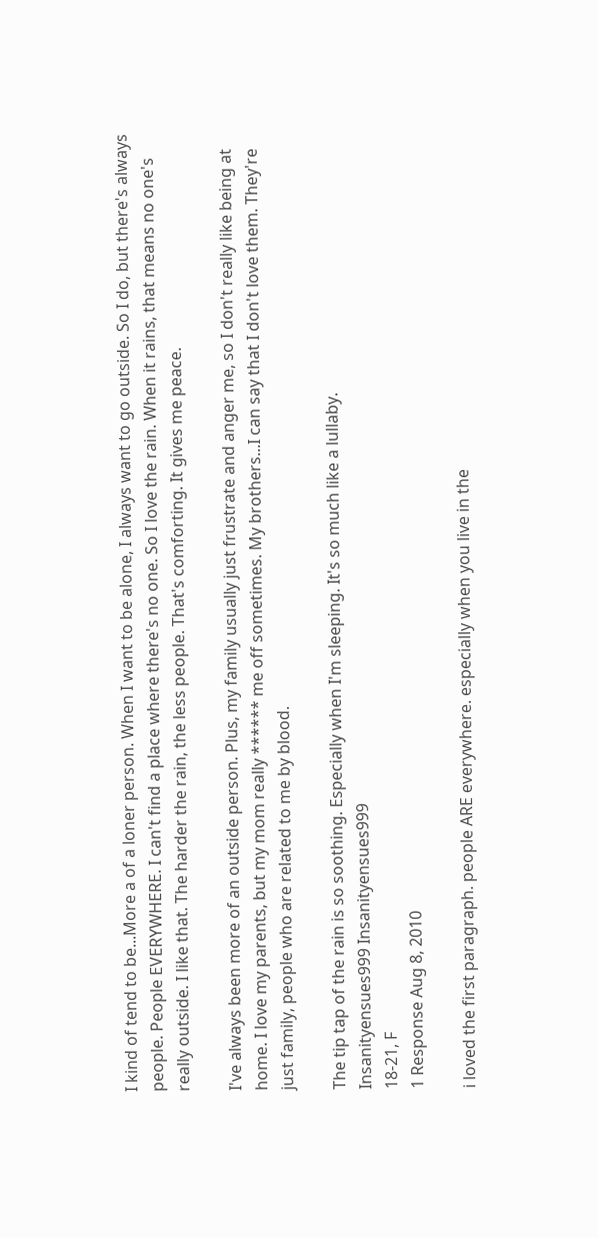I kind of tend to be...More a of a loner person. When I want to be alone, I always want to go outside. So I do, but there's always people. People EVERYWHERE. I can't find a place where there's no one. So I love the rain. When it rains, that means no one's really outside. I like that. The harder the rain, the less people. That's comforting. It gives me peace.

I've always been more of an outside person. Plus, my family usually just frustrate and anger me, so I don't really like being at home. I love my parents, but my mom really ****** me off sometimes. My brothers...I can say that I don't love them. They're just family, people who are related to me by blood.

The tip tap of the rain is so soothing. Especially when I'm sleeping. It's so much like a lullaby.
Insanityensues999 Insanityensues999
18-21, F
1 Response Aug 8, 2010

i loved the first paragraph. people ARE everywhere. especially when you live in the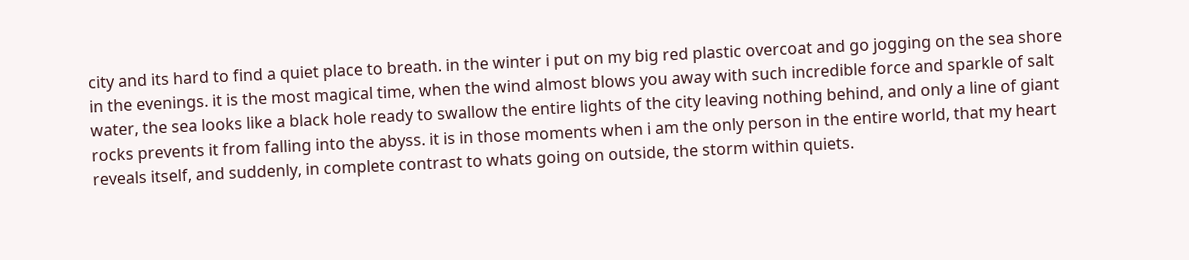city and its hard to find a quiet place to breath. in the winter i put on my big red plastic overcoat and go jogging on the sea shore in the evenings. it is the most magical time, when the wind almost blows you away with such incredible force and sparkle of salt water, the sea looks like a black hole ready to swallow the entire lights of the city leaving nothing behind, and only a line of giant rocks prevents it from falling into the abyss. it is in those moments when i am the only person in the entire world, that my heart reveals itself, and suddenly, in complete contrast to whats going on outside, the storm within quiets.